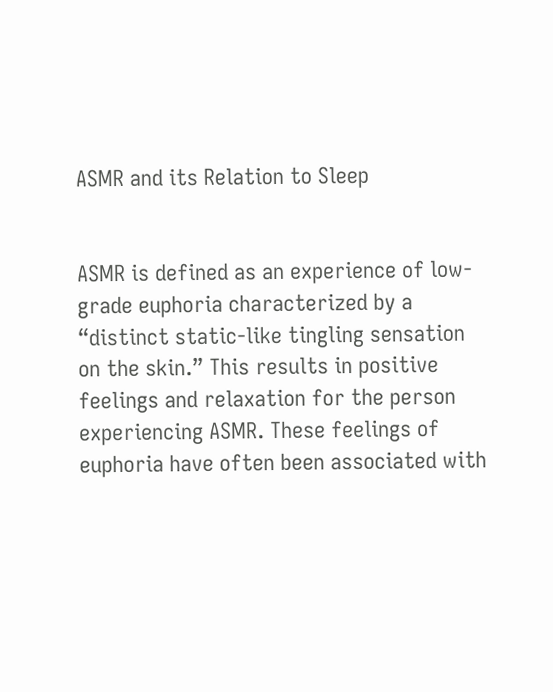ASMR and its Relation to Sleep


ASMR is defined as an experience of low-grade euphoria characterized by a “distinct static-like tingling sensation on the skin.” This results in positive feelings and relaxation for the person experiencing ASMR. These feelings of euphoria have often been associated with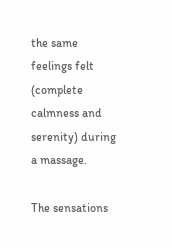the same feelings felt (complete calmness and serenity) during a massage.

The sensations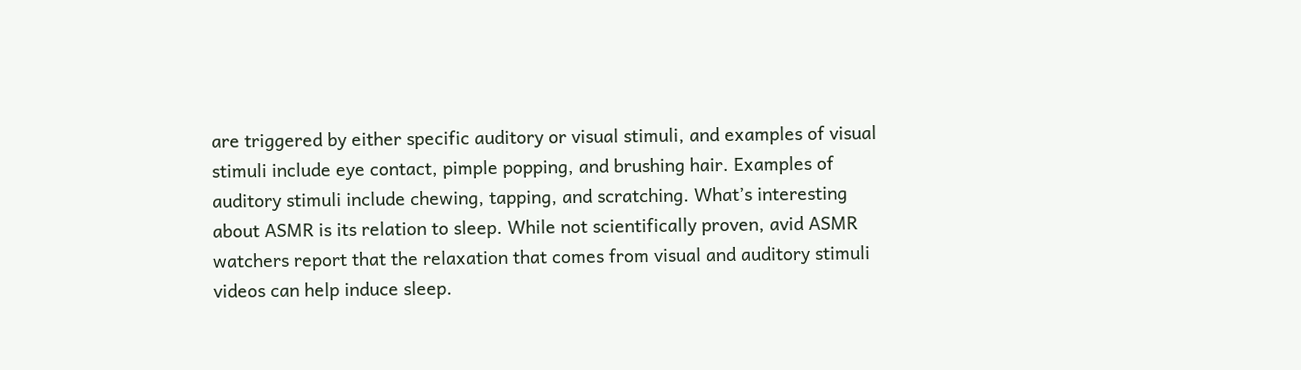are triggered by either specific auditory or visual stimuli, and examples of visual stimuli include eye contact, pimple popping, and brushing hair. Examples of auditory stimuli include chewing, tapping, and scratching. What’s interesting about ASMR is its relation to sleep. While not scientifically proven, avid ASMR watchers report that the relaxation that comes from visual and auditory stimuli videos can help induce sleep.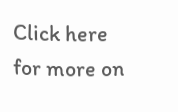Click here for more on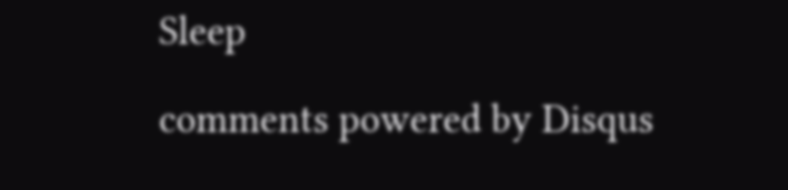Sleep

comments powered by Disqus